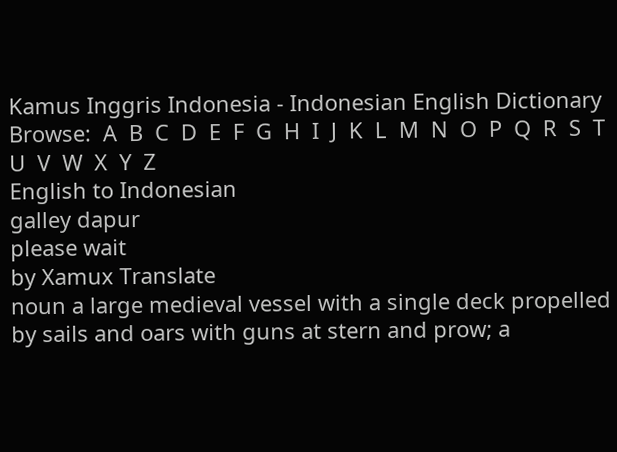Kamus Inggris Indonesia - Indonesian English Dictionary
Browse:  A  B  C  D  E  F  G  H  I  J  K  L  M  N  O  P  Q  R  S  T  U  V  W  X  Y  Z
English to Indonesian
galley dapur
please wait
by Xamux Translate
noun a large medieval vessel with a single deck propelled by sails and oars with guns at stern and prow; a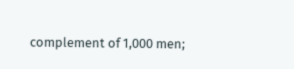complement of 1,000 men;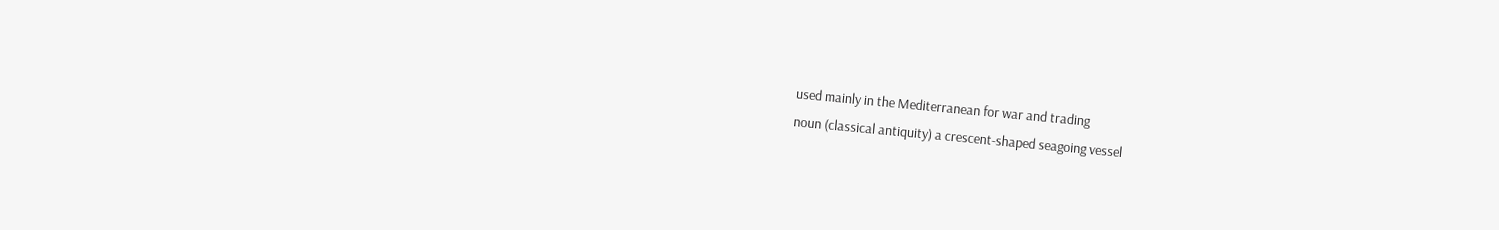used mainly in the Mediterranean for war and trading
noun (classical antiquity) a crescent-shaped seagoing vessel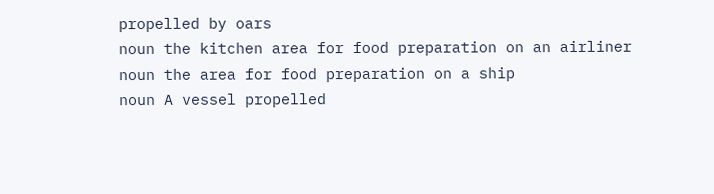propelled by oars
noun the kitchen area for food preparation on an airliner
noun the area for food preparation on a ship
noun A vessel propelled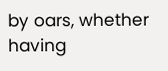by oars, whether having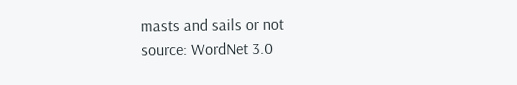masts and sails or not
source: WordNet 3.0